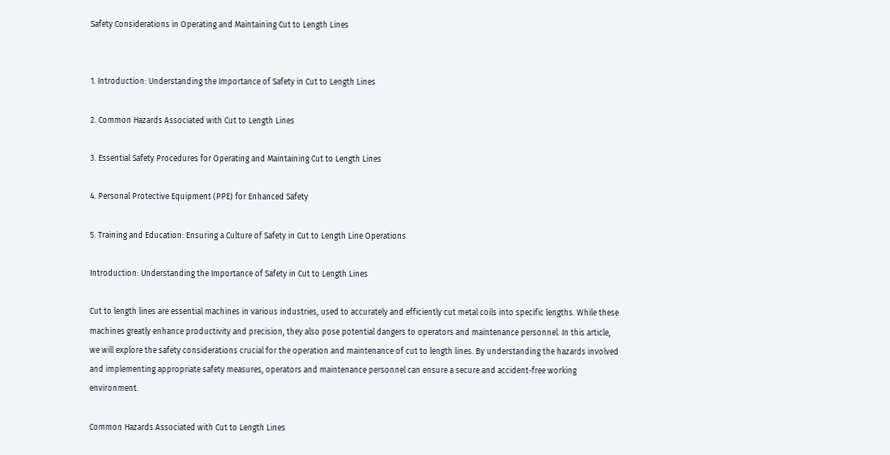Safety Considerations in Operating and Maintaining Cut to Length Lines


1. Introduction: Understanding the Importance of Safety in Cut to Length Lines

2. Common Hazards Associated with Cut to Length Lines

3. Essential Safety Procedures for Operating and Maintaining Cut to Length Lines

4. Personal Protective Equipment (PPE) for Enhanced Safety

5. Training and Education: Ensuring a Culture of Safety in Cut to Length Line Operations

Introduction: Understanding the Importance of Safety in Cut to Length Lines

Cut to length lines are essential machines in various industries, used to accurately and efficiently cut metal coils into specific lengths. While these machines greatly enhance productivity and precision, they also pose potential dangers to operators and maintenance personnel. In this article, we will explore the safety considerations crucial for the operation and maintenance of cut to length lines. By understanding the hazards involved and implementing appropriate safety measures, operators and maintenance personnel can ensure a secure and accident-free working environment.

Common Hazards Associated with Cut to Length Lines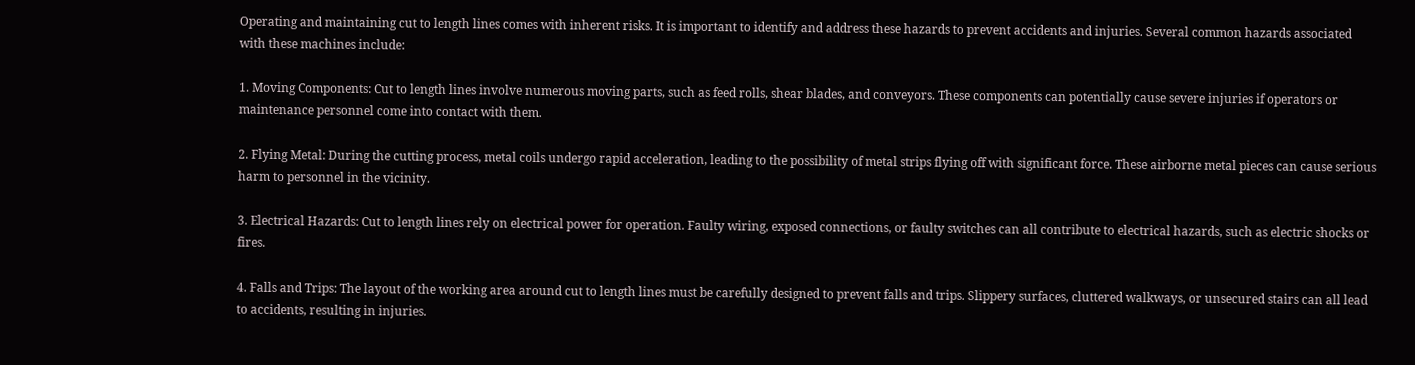Operating and maintaining cut to length lines comes with inherent risks. It is important to identify and address these hazards to prevent accidents and injuries. Several common hazards associated with these machines include:

1. Moving Components: Cut to length lines involve numerous moving parts, such as feed rolls, shear blades, and conveyors. These components can potentially cause severe injuries if operators or maintenance personnel come into contact with them.

2. Flying Metal: During the cutting process, metal coils undergo rapid acceleration, leading to the possibility of metal strips flying off with significant force. These airborne metal pieces can cause serious harm to personnel in the vicinity.

3. Electrical Hazards: Cut to length lines rely on electrical power for operation. Faulty wiring, exposed connections, or faulty switches can all contribute to electrical hazards, such as electric shocks or fires.

4. Falls and Trips: The layout of the working area around cut to length lines must be carefully designed to prevent falls and trips. Slippery surfaces, cluttered walkways, or unsecured stairs can all lead to accidents, resulting in injuries.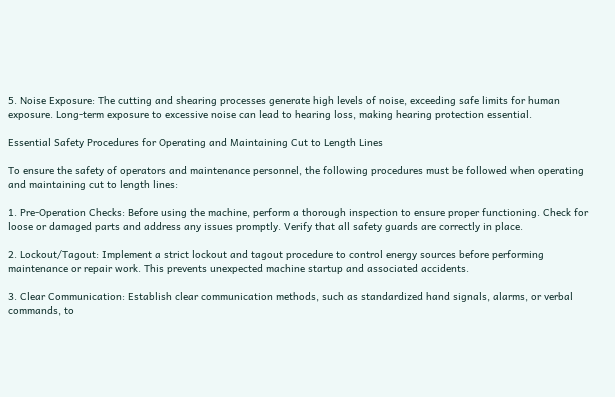5. Noise Exposure: The cutting and shearing processes generate high levels of noise, exceeding safe limits for human exposure. Long-term exposure to excessive noise can lead to hearing loss, making hearing protection essential.

Essential Safety Procedures for Operating and Maintaining Cut to Length Lines

To ensure the safety of operators and maintenance personnel, the following procedures must be followed when operating and maintaining cut to length lines:

1. Pre-Operation Checks: Before using the machine, perform a thorough inspection to ensure proper functioning. Check for loose or damaged parts and address any issues promptly. Verify that all safety guards are correctly in place.

2. Lockout/Tagout: Implement a strict lockout and tagout procedure to control energy sources before performing maintenance or repair work. This prevents unexpected machine startup and associated accidents.

3. Clear Communication: Establish clear communication methods, such as standardized hand signals, alarms, or verbal commands, to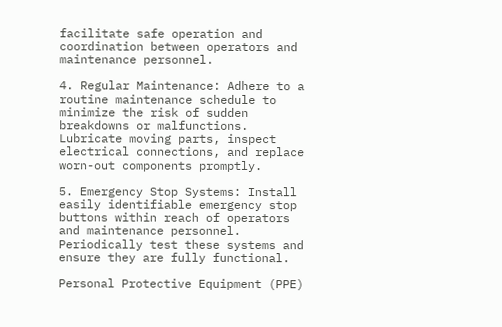facilitate safe operation and coordination between operators and maintenance personnel.

4. Regular Maintenance: Adhere to a routine maintenance schedule to minimize the risk of sudden breakdowns or malfunctions. Lubricate moving parts, inspect electrical connections, and replace worn-out components promptly.

5. Emergency Stop Systems: Install easily identifiable emergency stop buttons within reach of operators and maintenance personnel. Periodically test these systems and ensure they are fully functional.

Personal Protective Equipment (PPE)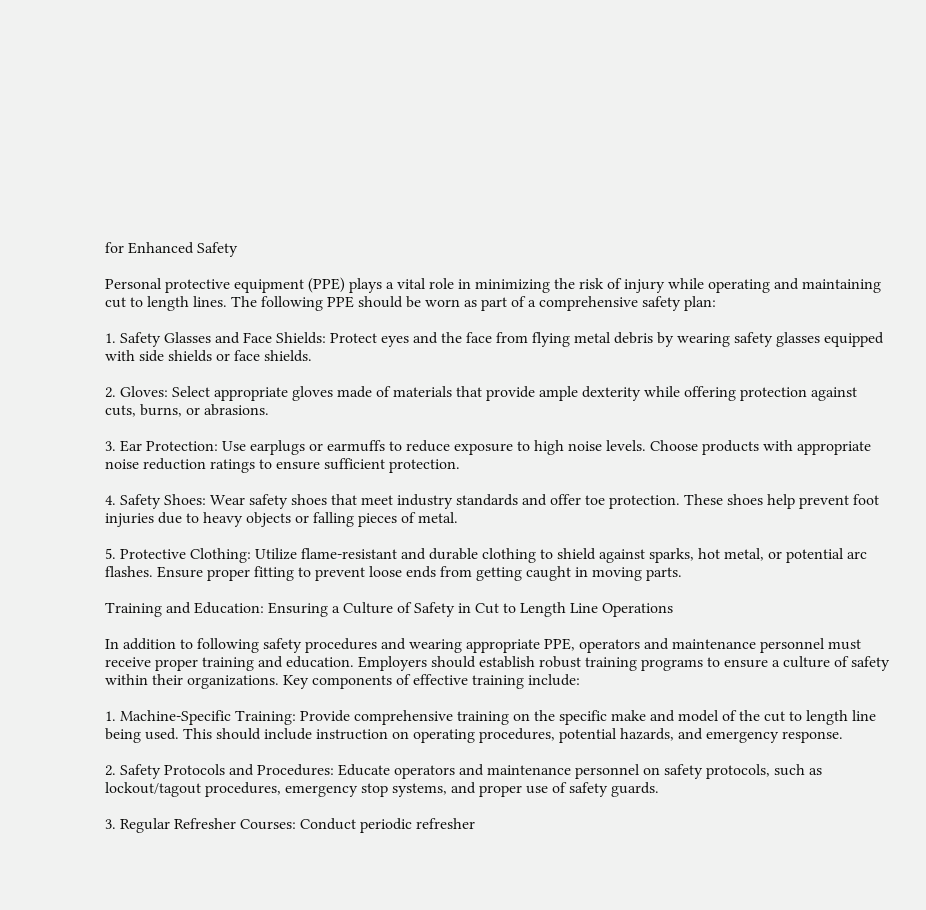for Enhanced Safety

Personal protective equipment (PPE) plays a vital role in minimizing the risk of injury while operating and maintaining cut to length lines. The following PPE should be worn as part of a comprehensive safety plan:

1. Safety Glasses and Face Shields: Protect eyes and the face from flying metal debris by wearing safety glasses equipped with side shields or face shields.

2. Gloves: Select appropriate gloves made of materials that provide ample dexterity while offering protection against cuts, burns, or abrasions.

3. Ear Protection: Use earplugs or earmuffs to reduce exposure to high noise levels. Choose products with appropriate noise reduction ratings to ensure sufficient protection.

4. Safety Shoes: Wear safety shoes that meet industry standards and offer toe protection. These shoes help prevent foot injuries due to heavy objects or falling pieces of metal.

5. Protective Clothing: Utilize flame-resistant and durable clothing to shield against sparks, hot metal, or potential arc flashes. Ensure proper fitting to prevent loose ends from getting caught in moving parts.

Training and Education: Ensuring a Culture of Safety in Cut to Length Line Operations

In addition to following safety procedures and wearing appropriate PPE, operators and maintenance personnel must receive proper training and education. Employers should establish robust training programs to ensure a culture of safety within their organizations. Key components of effective training include:

1. Machine-Specific Training: Provide comprehensive training on the specific make and model of the cut to length line being used. This should include instruction on operating procedures, potential hazards, and emergency response.

2. Safety Protocols and Procedures: Educate operators and maintenance personnel on safety protocols, such as lockout/tagout procedures, emergency stop systems, and proper use of safety guards.

3. Regular Refresher Courses: Conduct periodic refresher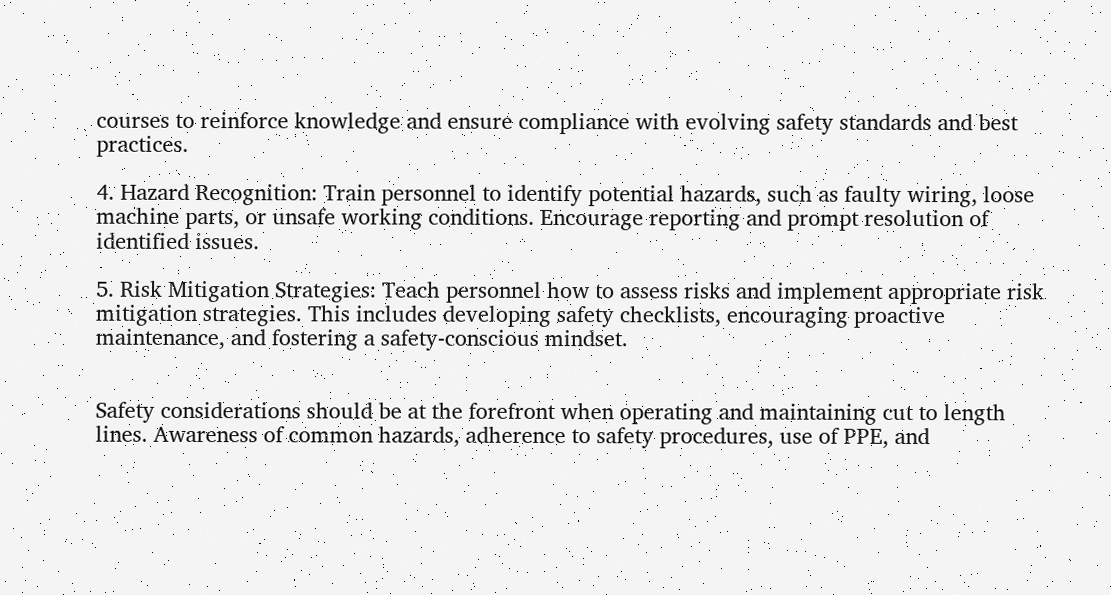courses to reinforce knowledge and ensure compliance with evolving safety standards and best practices.

4. Hazard Recognition: Train personnel to identify potential hazards, such as faulty wiring, loose machine parts, or unsafe working conditions. Encourage reporting and prompt resolution of identified issues.

5. Risk Mitigation Strategies: Teach personnel how to assess risks and implement appropriate risk mitigation strategies. This includes developing safety checklists, encouraging proactive maintenance, and fostering a safety-conscious mindset.


Safety considerations should be at the forefront when operating and maintaining cut to length lines. Awareness of common hazards, adherence to safety procedures, use of PPE, and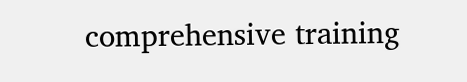comprehensive training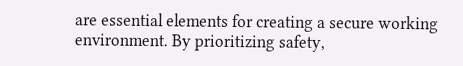are essential elements for creating a secure working environment. By prioritizing safety,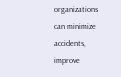organizations can minimize accidents, improve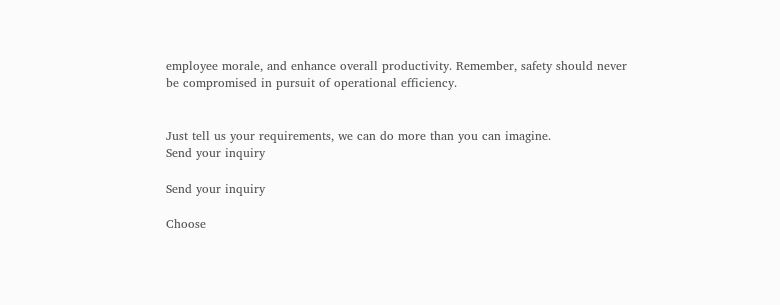employee morale, and enhance overall productivity. Remember, safety should never be compromised in pursuit of operational efficiency.


Just tell us your requirements, we can do more than you can imagine.
Send your inquiry

Send your inquiry

Choose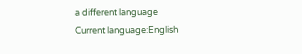a different language
Current language:English